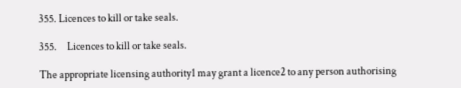355. Licences to kill or take seals.

355.     Licences to kill or take seals.

The appropriate licensing authority1 may grant a licence2 to any person authorising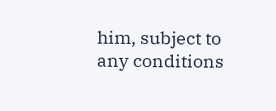him, subject to any conditions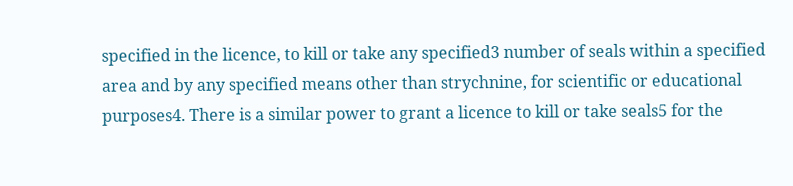specified in the licence, to kill or take any specified3 number of seals within a specified area and by any specified means other than strychnine, for scientific or educational purposes4. There is a similar power to grant a licence to kill or take seals5 for the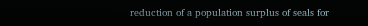reduction of a population surplus of seals for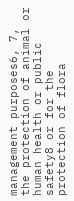management purposes6, 7, the protection of animal or human health or public safety8 or for the protection of flora